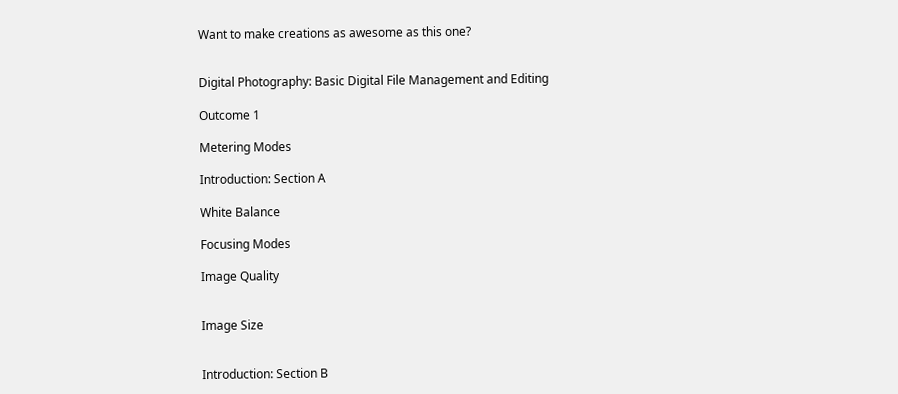Want to make creations as awesome as this one?


Digital Photography: Basic Digital File Management and Editing

Outcome 1

Metering Modes

Introduction: Section A

White Balance

Focusing Modes

Image Quality


Image Size


Introduction: Section B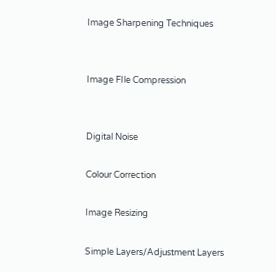Image Sharpening Techniques


Image FIle Compression


Digital Noise

Colour Correction

Image Resizing

Simple Layers/Adjustment Layers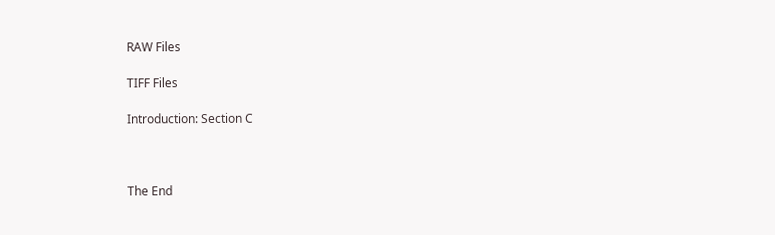RAW Files

TIFF Files

Introduction: Section C



The End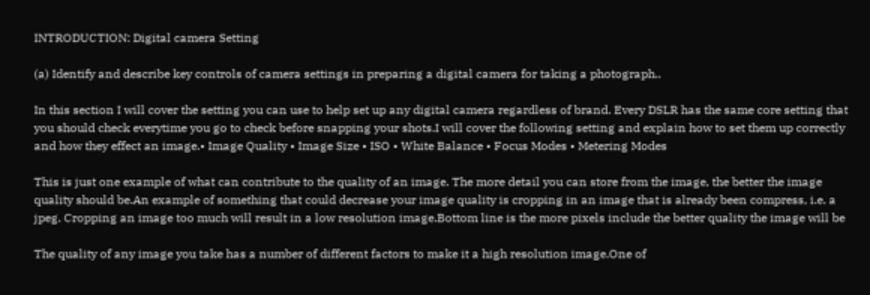INTRODUCTION: Digital camera Setting

(a) Identify and describe key controls of camera settings in preparing a digital camera for taking a photograph..

In this section I will cover the setting you can use to help set up any digital camera regardless of brand. Every DSLR has the same core setting that you should check everytime you go to check before snapping your shots.I will cover the following setting and explain how to set them up correctly and how they effect an image.• Image Quality • Image Size • ISO • White Balance • Focus Modes • Metering Modes

This is just one example of what can contribute to the quality of an image. The more detail you can store from the image, the better the image quality should be.An example of something that could decrease your image quality is cropping in an image that is already been compress, i.e. a jpeg. Cropping an image too much will result in a low resolution image.Bottom line is the more pixels include the better quality the image will be

The quality of any image you take has a number of different factors to make it a high resolution image.One of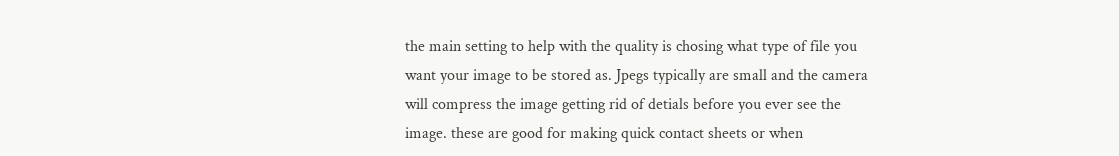the main setting to help with the quality is chosing what type of file you want your image to be stored as. Jpegs typically are small and the camera will compress the image getting rid of detials before you ever see the image. these are good for making quick contact sheets or when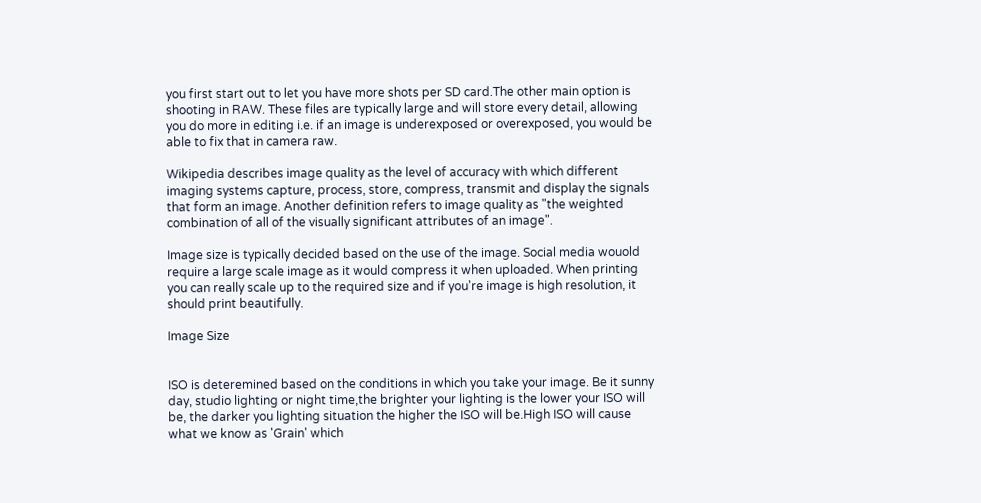you first start out to let you have more shots per SD card.The other main option is shooting in RAW. These files are typically large and will store every detail, allowing you do more in editing i.e. if an image is underexposed or overexposed, you would be able to fix that in camera raw.

Wikipedia describes image quality as the level of accuracy with which different imaging systems capture, process, store, compress, transmit and display the signals that form an image. Another definition refers to image quality as "the weighted combination of all of the visually significant attributes of an image".

Image size is typically decided based on the use of the image. Social media wouold require a large scale image as it would compress it when uploaded. When printing you can really scale up to the required size and if you're image is high resolution, it should print beautifully.

Image Size


ISO is deteremined based on the conditions in which you take your image. Be it sunny day, studio lighting or night time,the brighter your lighting is the lower your ISO will be, the darker you lighting situation the higher the ISO will be.High ISO will cause what we know as 'Grain' which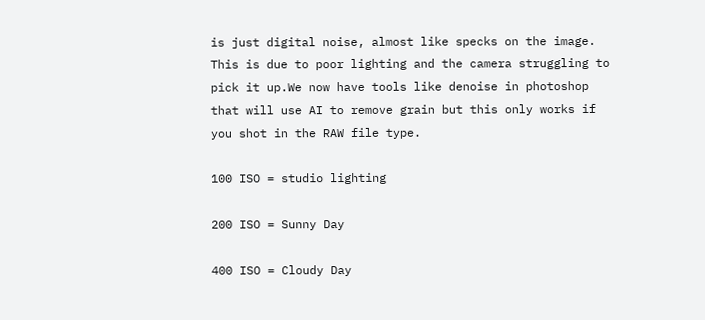is just digital noise, almost like specks on the image. This is due to poor lighting and the camera struggling to pick it up.We now have tools like denoise in photoshop that will use AI to remove grain but this only works if you shot in the RAW file type.

100 ISO = studio lighting

200 ISO = Sunny Day

400 ISO = Cloudy Day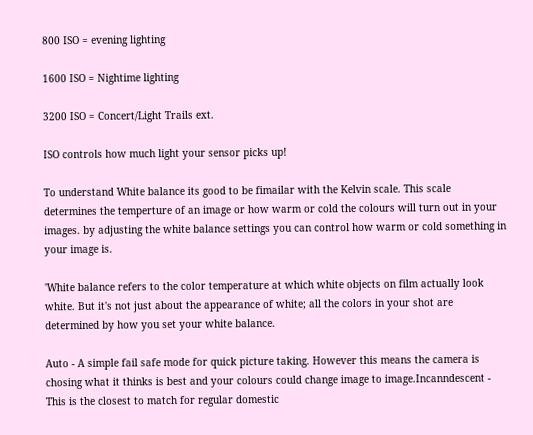800 ISO = evening lighting

1600 ISO = Nightime lighting

3200 ISO = Concert/Light Trails ext.

ISO controls how much light your sensor picks up!

To understand White balance its good to be fimailar with the Kelvin scale. This scale determines the temperture of an image or how warm or cold the colours will turn out in your images. by adjusting the white balance settings you can control how warm or cold something in your image is.

'White balance refers to the color temperature at which white objects on film actually look white. But it's not just about the appearance of white; all the colors in your shot are determined by how you set your white balance.

Auto - A simple fail safe mode for quick picture taking. However this means the camera is chosing what it thinks is best and your colours could change image to image.Incanndescent - This is the closest to match for regular domestic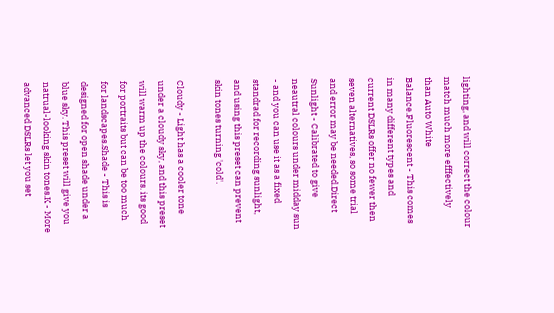lighting, and will correct the colour match much more efffectively than Auto White Balance.Fluorescent - This comes in many different types and current DSLRs offer no fewer then seven alternatives, so some trial and error may be needed.Direct Sunlight - Calibrated to give neautral colours under midday sun - and you can use it as a fixed standrad for recording sunlight, and using this preset can prevent skin tones turning 'cold'.

Cloudy - Light has a cooler tone under a cloudy sky, and this preset will warm up the colours. its good for portraits but can be too much for landscapes.Shade - This is designed for open shade under a blue sky. This preset will give you natrual-looking skin tones.K - More advanced DSLRs let you set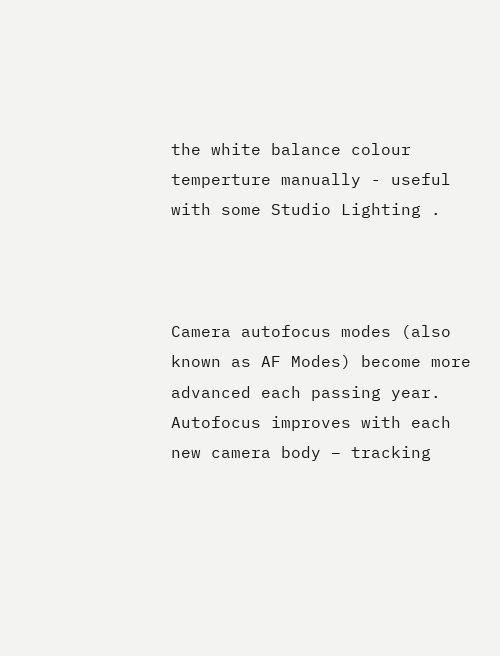the white balance colour temperture manually - useful with some Studio Lighting .



Camera autofocus modes (also known as AF Modes) become more advanced each passing year. Autofocus improves with each new camera body – tracking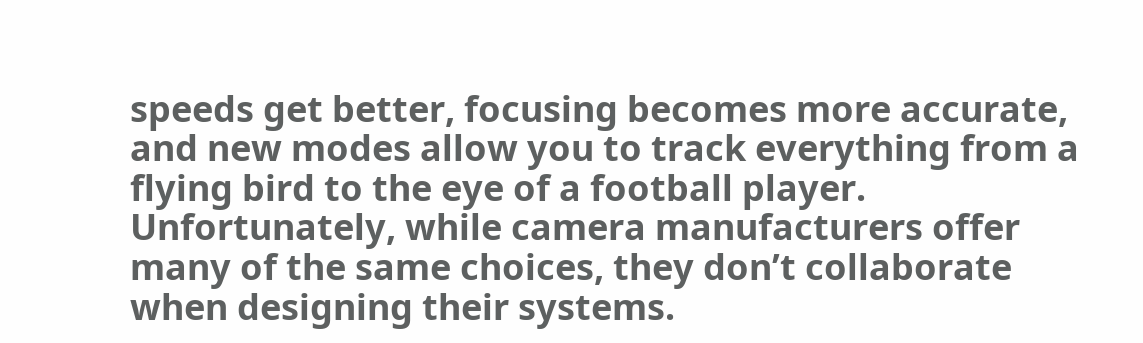speeds get better, focusing becomes more accurate, and new modes allow you to track everything from a flying bird to the eye of a football player. Unfortunately, while camera manufacturers offer many of the same choices, they don’t collaborate when designing their systems.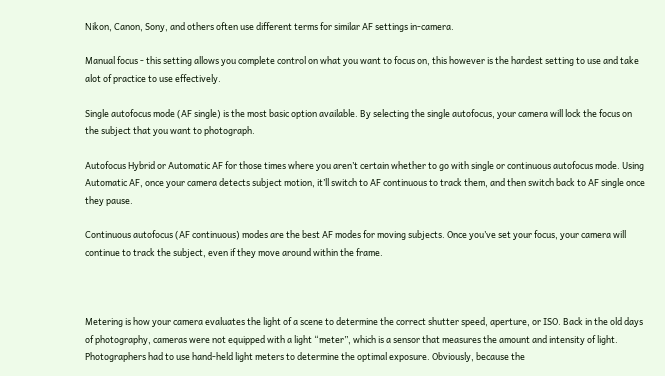Nikon, Canon, Sony, and others often use different terms for similar AF settings in-camera.

Manual focus - this setting allows you complete control on what you want to focus on, this however is the hardest setting to use and take alot of practice to use effectively.

Single autofocus mode (AF single) is the most basic option available. By selecting the single autofocus, your camera will lock the focus on the subject that you want to photograph.

Autofocus Hybrid or Automatic AF for those times where you aren’t certain whether to go with single or continuous autofocus mode. Using Automatic AF, once your camera detects subject motion, it’ll switch to AF continuous to track them, and then switch back to AF single once they pause.

Continuous autofocus (AF continuous) modes are the best AF modes for moving subjects. Once you’ve set your focus, your camera will continue to track the subject, even if they move around within the frame.



Metering is how your camera evaluates the light of a scene to determine the correct shutter speed, aperture, or ISO. Back in the old days of photography, cameras were not equipped with a light “meter”, which is a sensor that measures the amount and intensity of light. Photographers had to use hand-held light meters to determine the optimal exposure. Obviously, because the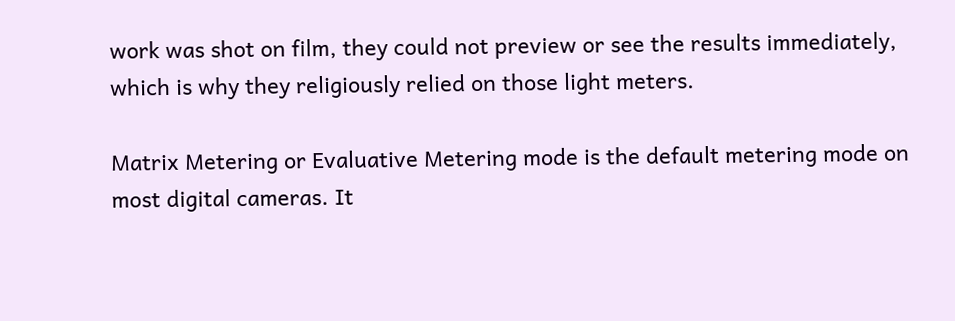work was shot on film, they could not preview or see the results immediately, which is why they religiously relied on those light meters.

Matrix Metering or Evaluative Metering mode is the default metering mode on most digital cameras. It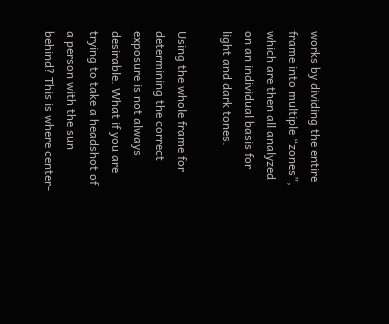works by dividing the entire frame into multiple “zones”, which are then all analyzed on an individual basis for light and dark tones.

Using the whole frame for determining the correct exposure is not always desirable. What if you are trying to take a headshot of a person with the sun behind? This is where center-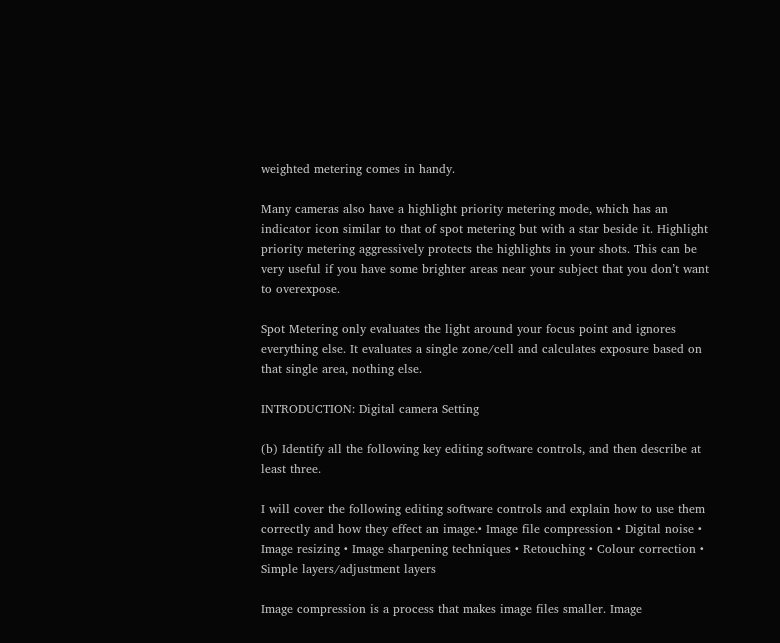weighted metering comes in handy.

Many cameras also have a highlight priority metering mode, which has an indicator icon similar to that of spot metering but with a star beside it. Highlight priority metering aggressively protects the highlights in your shots. This can be very useful if you have some brighter areas near your subject that you don’t want to overexpose.

Spot Metering only evaluates the light around your focus point and ignores everything else. It evaluates a single zone/cell and calculates exposure based on that single area, nothing else.

INTRODUCTION: Digital camera Setting

(b) Identify all the following key editing software controls, and then describe at least three.

I will cover the following editing software controls and explain how to use them correctly and how they effect an image.• Image file compression • Digital noise • Image resizing • Image sharpening techniques • Retouching • Colour correction • Simple layers/adjustment layers

Image compression is a process that makes image files smaller. Image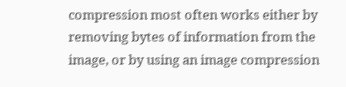compression most often works either by removing bytes of information from the image, or by using an image compression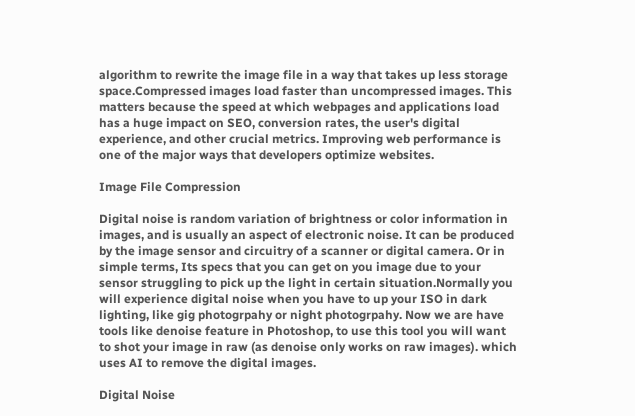algorithm to rewrite the image file in a way that takes up less storage space.Compressed images load faster than uncompressed images. This matters because the speed at which webpages and applications load has a huge impact on SEO, conversion rates, the user's digital experience, and other crucial metrics. Improving web performance is one of the major ways that developers optimize websites.

Image File Compression

Digital noise is random variation of brightness or color information in images, and is usually an aspect of electronic noise. It can be produced by the image sensor and circuitry of a scanner or digital camera. Or in simple terms, Its specs that you can get on you image due to your sensor struggling to pick up the light in certain situation.Normally you will experience digital noise when you have to up your ISO in dark lighting, like gig photogrpahy or night photogrpahy. Now we are have tools like denoise feature in Photoshop, to use this tool you will want to shot your image in raw (as denoise only works on raw images). which uses AI to remove the digital images.

Digital Noise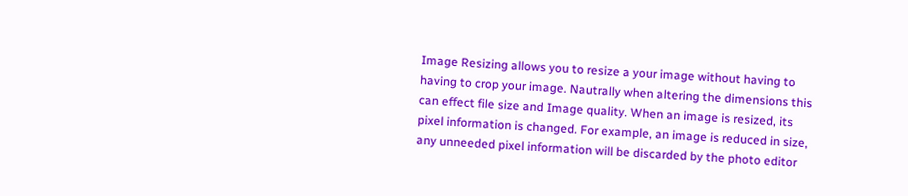Image Resizing allows you to resize a your image without having to having to crop your image. Nautrally when altering the dimensions this can effect file size and Image quality. When an image is resized, its pixel information is changed. For example, an image is reduced in size, any unneeded pixel information will be discarded by the photo editor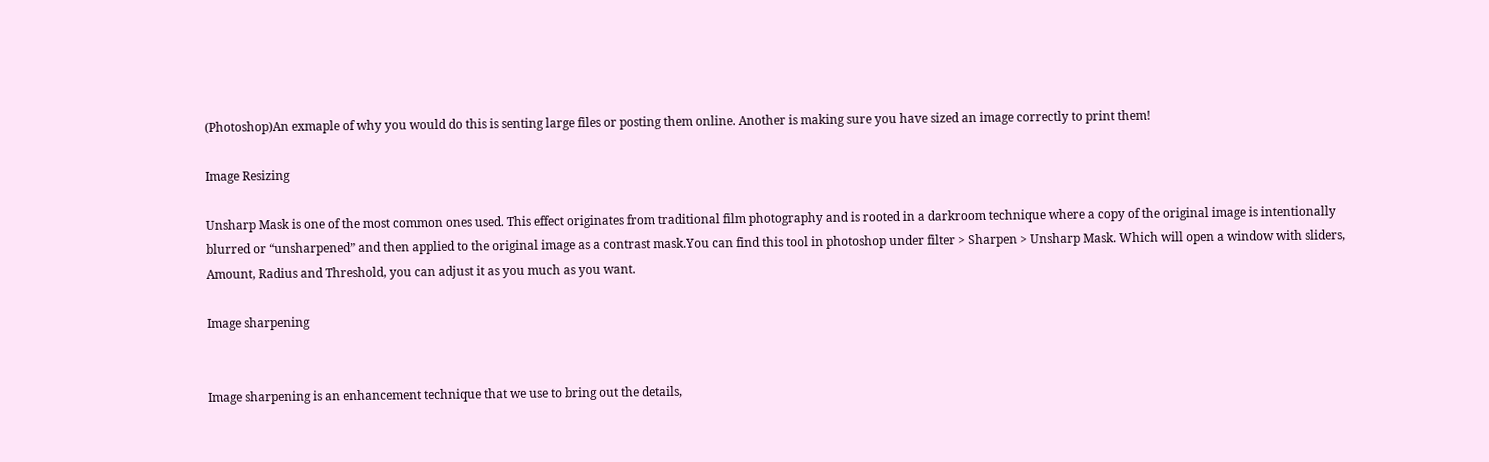(Photoshop)An exmaple of why you would do this is senting large files or posting them online. Another is making sure you have sized an image correctly to print them!

Image Resizing

Unsharp Mask is one of the most common ones used. This effect originates from traditional film photography and is rooted in a darkroom technique where a copy of the original image is intentionally blurred or “unsharpened” and then applied to the original image as a contrast mask.You can find this tool in photoshop under filter > Sharpen > Unsharp Mask. Which will open a window with sliders, Amount, Radius and Threshold, you can adjust it as you much as you want.

Image sharpening


Image sharpening is an enhancement technique that we use to bring out the details,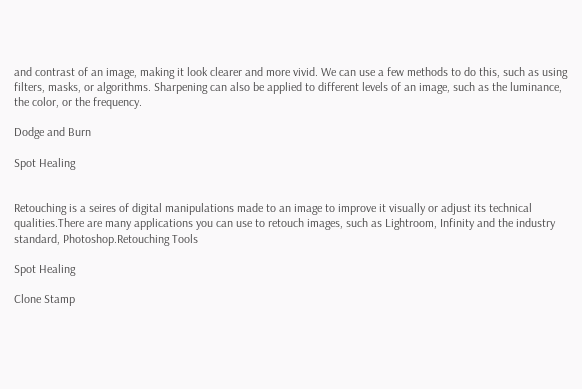and contrast of an image, making it look clearer and more vivid. We can use a few methods to do this, such as using filters, masks, or algorithms. Sharpening can also be applied to different levels of an image, such as the luminance, the color, or the frequency.

Dodge and Burn

Spot Healing


Retouching is a seires of digital manipulations made to an image to improve it visually or adjust its technical qualities.There are many applications you can use to retouch images, such as Lightroom, Infinity and the industry standard, Photoshop.Retouching Tools

Spot Healing

Clone Stamp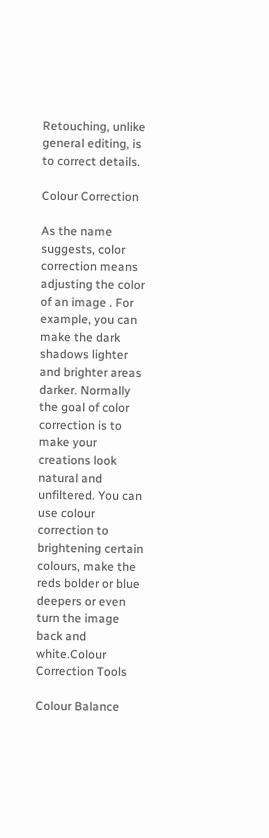Retouching, unlike general editing, is to correct details.

Colour Correction

As the name suggests, color correction means adjusting the color of an image . For example, you can make the dark shadows lighter and brighter areas darker. Normally the goal of color correction is to make your creations look natural and unfiltered. You can use colour correction to brightening certain colours, make the reds bolder or blue deepers or even turn the image back and white.Colour Correction Tools

Colour Balance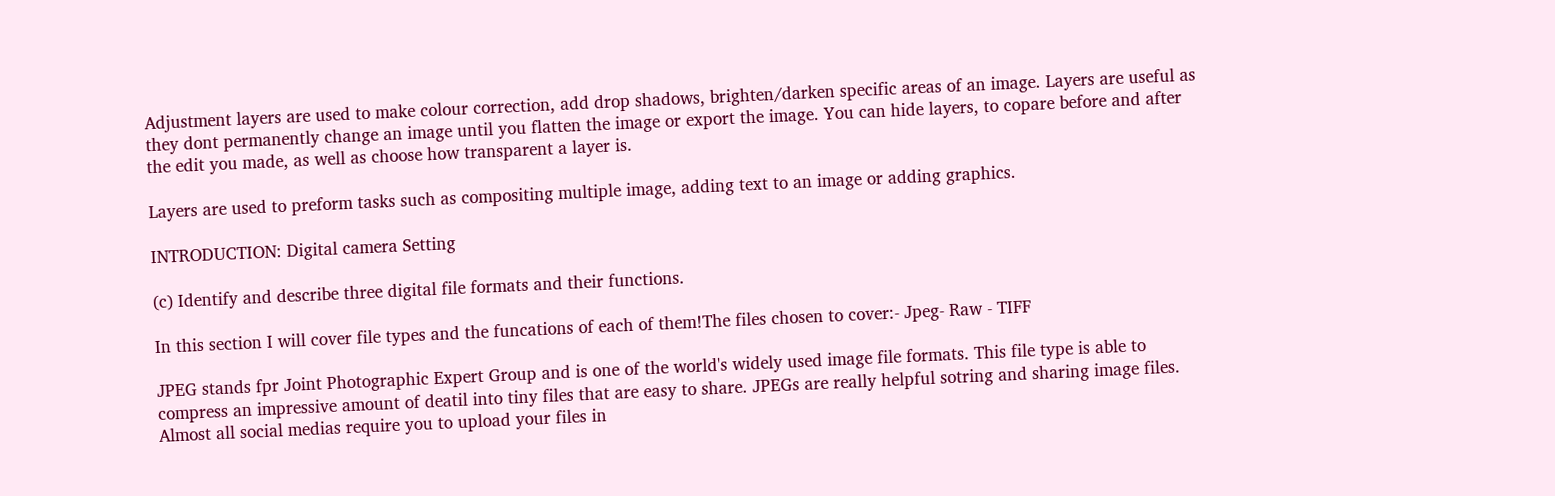Adjustment layers are used to make colour correction, add drop shadows, brighten/darken specific areas of an image. Layers are useful as they dont permanently change an image until you flatten the image or export the image. You can hide layers, to copare before and after the edit you made, as well as choose how transparent a layer is.

Layers are used to preform tasks such as compositing multiple image, adding text to an image or adding graphics.

INTRODUCTION: Digital camera Setting

(c) Identify and describe three digital file formats and their functions.

In this section I will cover file types and the funcations of each of them!The files chosen to cover:- Jpeg- Raw - TIFF

JPEG stands fpr Joint Photographic Expert Group and is one of the world's widely used image file formats. This file type is able to compress an impressive amount of deatil into tiny files that are easy to share. JPEGs are really helpful sotring and sharing image files. Almost all social medias require you to upload your files in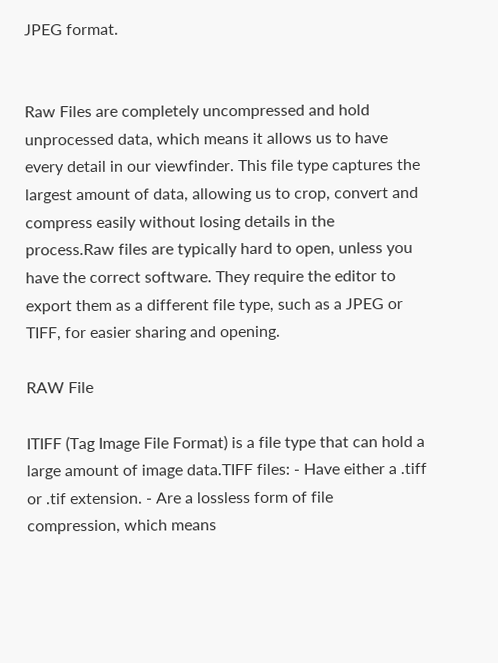JPEG format.


Raw Files are completely uncompressed and hold unprocessed data, which means it allows us to have every detail in our viewfinder. This file type captures the largest amount of data, allowing us to crop, convert and compress easily without losing details in the process.Raw files are typically hard to open, unless you have the correct software. They require the editor to export them as a different file type, such as a JPEG or TIFF, for easier sharing and opening.

RAW File

ITIFF (Tag Image File Format) is a file type that can hold a large amount of image data.TIFF files: - Have either a .tiff or .tif extension. - Are a lossless form of file compression, which means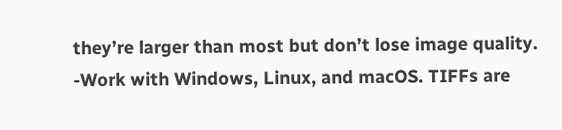they’re larger than most but don’t lose image quality. -Work with Windows, Linux, and macOS. TIFFs are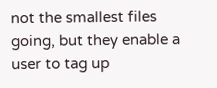not the smallest files going, but they enable a user to tag up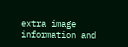extra image information and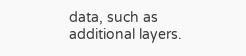data, such as additional layers.